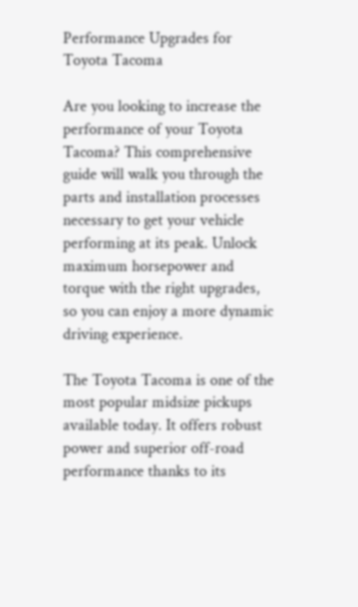Performance Upgrades for Toyota Tacoma

Are you looking to increase the performance of your Toyota Tacoma? This comprehensive guide will walk you through the parts and installation processes necessary to get your vehicle performing at its peak. Unlock maximum horsepower and torque with the right upgrades, so you can enjoy a more dynamic driving experience.

The Toyota Tacoma is one of the most popular midsize pickups available today. It offers robust power and superior off-road performance thanks to its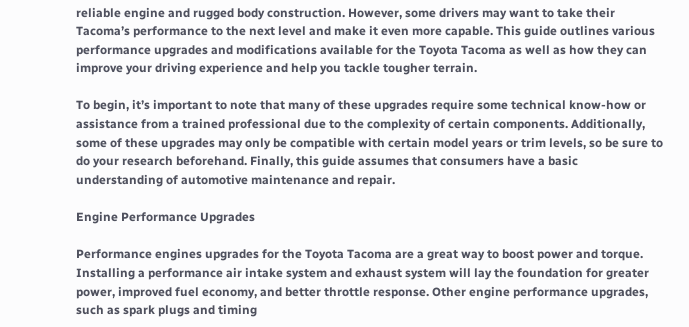reliable engine and rugged body construction. However, some drivers may want to take their Tacoma’s performance to the next level and make it even more capable. This guide outlines various performance upgrades and modifications available for the Toyota Tacoma as well as how they can improve your driving experience and help you tackle tougher terrain.

To begin, it’s important to note that many of these upgrades require some technical know-how or assistance from a trained professional due to the complexity of certain components. Additionally, some of these upgrades may only be compatible with certain model years or trim levels, so be sure to do your research beforehand. Finally, this guide assumes that consumers have a basic understanding of automotive maintenance and repair.

Engine Performance Upgrades

Performance engines upgrades for the Toyota Tacoma are a great way to boost power and torque. Installing a performance air intake system and exhaust system will lay the foundation for greater power, improved fuel economy, and better throttle response. Other engine performance upgrades, such as spark plugs and timing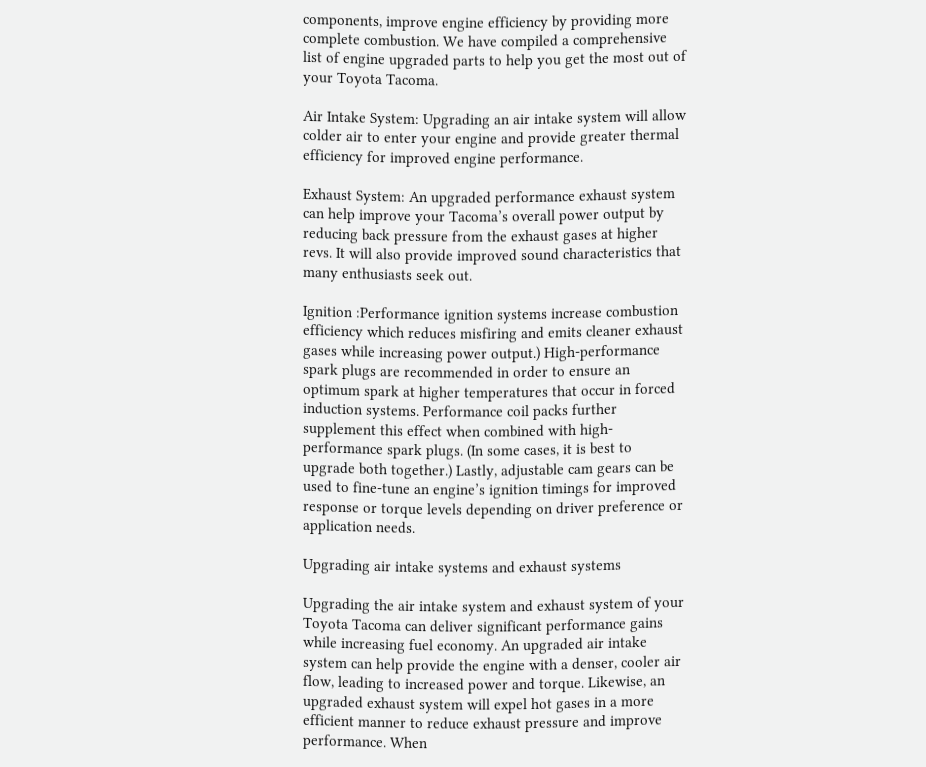components, improve engine efficiency by providing more complete combustion. We have compiled a comprehensive list of engine upgraded parts to help you get the most out of your Toyota Tacoma.

Air Intake System: Upgrading an air intake system will allow colder air to enter your engine and provide greater thermal efficiency for improved engine performance.

Exhaust System: An upgraded performance exhaust system can help improve your Tacoma’s overall power output by reducing back pressure from the exhaust gases at higher revs. It will also provide improved sound characteristics that many enthusiasts seek out.

Ignition :Performance ignition systems increase combustion efficiency which reduces misfiring and emits cleaner exhaust gases while increasing power output.) High-performance spark plugs are recommended in order to ensure an optimum spark at higher temperatures that occur in forced induction systems. Performance coil packs further supplement this effect when combined with high-performance spark plugs. (In some cases, it is best to upgrade both together.) Lastly, adjustable cam gears can be used to fine-tune an engine’s ignition timings for improved response or torque levels depending on driver preference or application needs.

Upgrading air intake systems and exhaust systems

Upgrading the air intake system and exhaust system of your Toyota Tacoma can deliver significant performance gains while increasing fuel economy. An upgraded air intake system can help provide the engine with a denser, cooler air flow, leading to increased power and torque. Likewise, an upgraded exhaust system will expel hot gases in a more efficient manner to reduce exhaust pressure and improve performance. When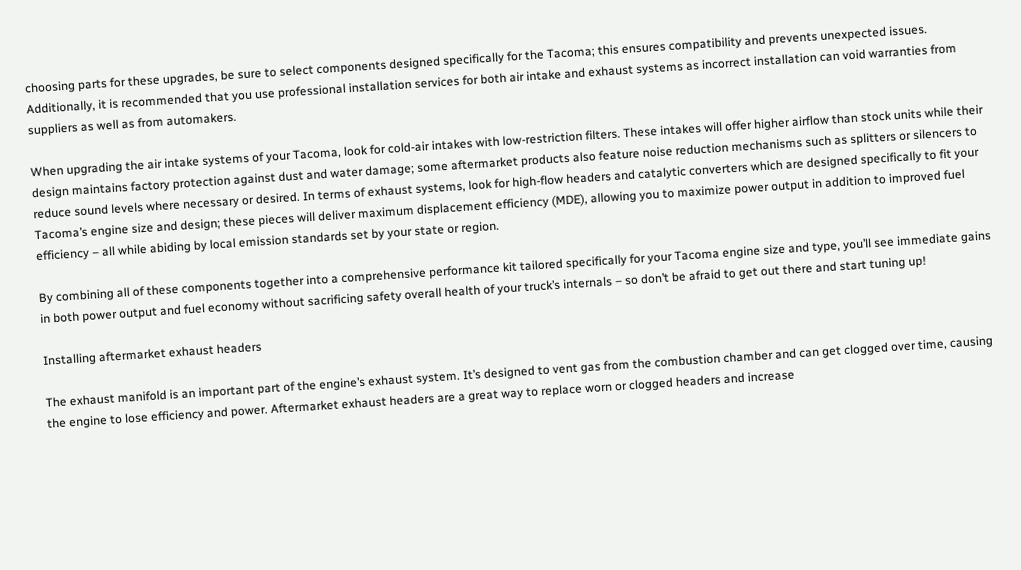choosing parts for these upgrades, be sure to select components designed specifically for the Tacoma; this ensures compatibility and prevents unexpected issues. Additionally, it is recommended that you use professional installation services for both air intake and exhaust systems as incorrect installation can void warranties from suppliers as well as from automakers.

When upgrading the air intake systems of your Tacoma, look for cold-air intakes with low-restriction filters. These intakes will offer higher airflow than stock units while their design maintains factory protection against dust and water damage; some aftermarket products also feature noise reduction mechanisms such as splitters or silencers to reduce sound levels where necessary or desired. In terms of exhaust systems, look for high-flow headers and catalytic converters which are designed specifically to fit your Tacoma’s engine size and design; these pieces will deliver maximum displacement efficiency (MDE), allowing you to maximize power output in addition to improved fuel efficiency – all while abiding by local emission standards set by your state or region.

By combining all of these components together into a comprehensive performance kit tailored specifically for your Tacoma engine size and type, you’ll see immediate gains in both power output and fuel economy without sacrificing safety overall health of your truck’s internals – so don’t be afraid to get out there and start tuning up!

Installing aftermarket exhaust headers

The exhaust manifold is an important part of the engine’s exhaust system. It’s designed to vent gas from the combustion chamber and can get clogged over time, causing the engine to lose efficiency and power. Aftermarket exhaust headers are a great way to replace worn or clogged headers and increase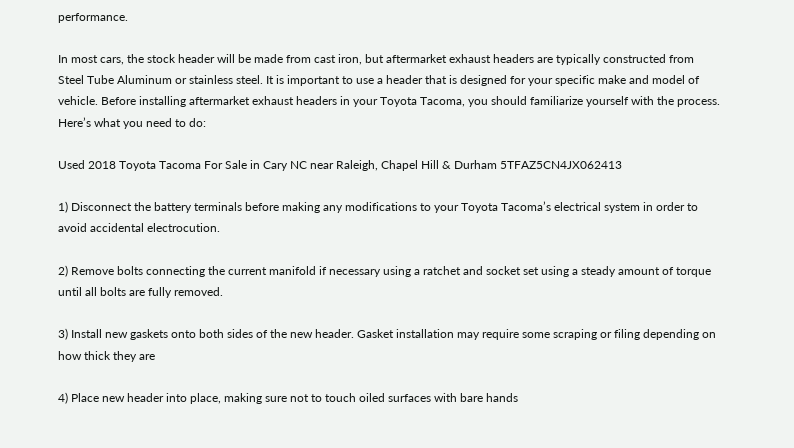performance.

In most cars, the stock header will be made from cast iron, but aftermarket exhaust headers are typically constructed from Steel Tube Aluminum or stainless steel. It is important to use a header that is designed for your specific make and model of vehicle. Before installing aftermarket exhaust headers in your Toyota Tacoma, you should familiarize yourself with the process. Here’s what you need to do:

Used 2018 Toyota Tacoma For Sale in Cary NC near Raleigh, Chapel Hill & Durham 5TFAZ5CN4JX062413

1) Disconnect the battery terminals before making any modifications to your Toyota Tacoma’s electrical system in order to avoid accidental electrocution.

2) Remove bolts connecting the current manifold if necessary using a ratchet and socket set using a steady amount of torque until all bolts are fully removed.

3) Install new gaskets onto both sides of the new header. Gasket installation may require some scraping or filing depending on how thick they are

4) Place new header into place, making sure not to touch oiled surfaces with bare hands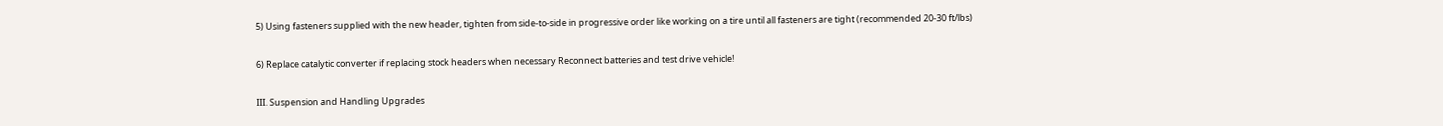5) Using fasteners supplied with the new header, tighten from side-to-side in progressive order like working on a tire until all fasteners are tight (recommended 20-30 ft/lbs)

6) Replace catalytic converter if replacing stock headers when necessary Reconnect batteries and test drive vehicle!

III. Suspension and Handling Upgrades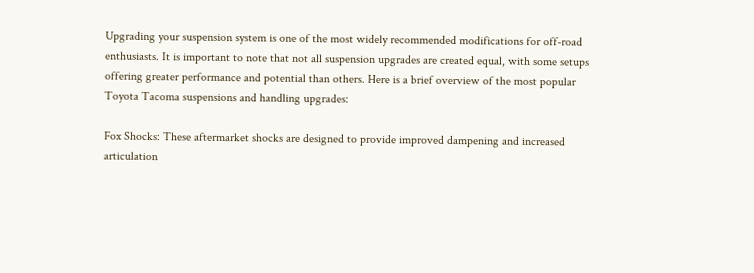Upgrading your suspension system is one of the most widely recommended modifications for off-road enthusiasts. It is important to note that not all suspension upgrades are created equal, with some setups offering greater performance and potential than others. Here is a brief overview of the most popular Toyota Tacoma suspensions and handling upgrades:

Fox Shocks: These aftermarket shocks are designed to provide improved dampening and increased articulation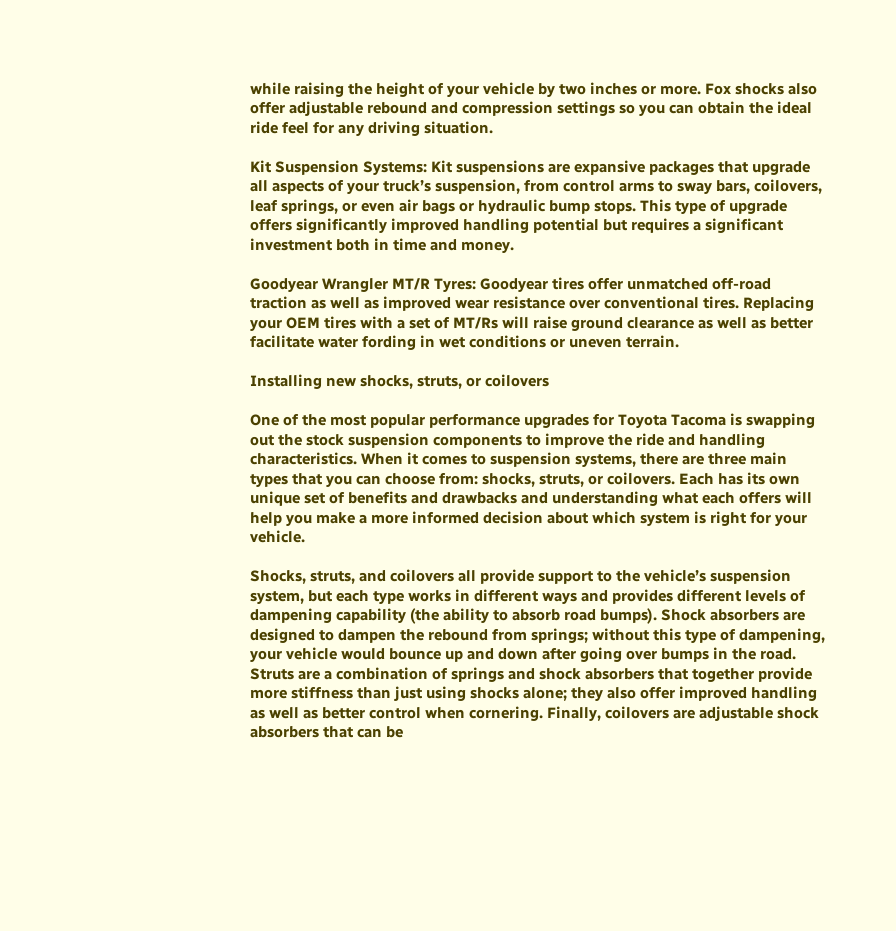while raising the height of your vehicle by two inches or more. Fox shocks also offer adjustable rebound and compression settings so you can obtain the ideal ride feel for any driving situation.

Kit Suspension Systems: Kit suspensions are expansive packages that upgrade all aspects of your truck’s suspension, from control arms to sway bars, coilovers, leaf springs, or even air bags or hydraulic bump stops. This type of upgrade offers significantly improved handling potential but requires a significant investment both in time and money.

Goodyear Wrangler MT/R Tyres: Goodyear tires offer unmatched off-road traction as well as improved wear resistance over conventional tires. Replacing your OEM tires with a set of MT/Rs will raise ground clearance as well as better facilitate water fording in wet conditions or uneven terrain.

Installing new shocks, struts, or coilovers

One of the most popular performance upgrades for Toyota Tacoma is swapping out the stock suspension components to improve the ride and handling characteristics. When it comes to suspension systems, there are three main types that you can choose from: shocks, struts, or coilovers. Each has its own unique set of benefits and drawbacks and understanding what each offers will help you make a more informed decision about which system is right for your vehicle.

Shocks, struts, and coilovers all provide support to the vehicle’s suspension system, but each type works in different ways and provides different levels of dampening capability (the ability to absorb road bumps). Shock absorbers are designed to dampen the rebound from springs; without this type of dampening, your vehicle would bounce up and down after going over bumps in the road. Struts are a combination of springs and shock absorbers that together provide more stiffness than just using shocks alone; they also offer improved handling as well as better control when cornering. Finally, coilovers are adjustable shock absorbers that can be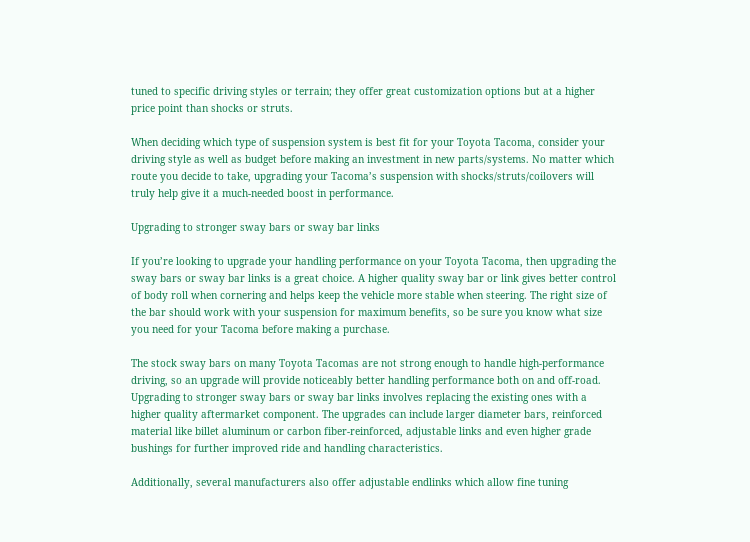tuned to specific driving styles or terrain; they offer great customization options but at a higher price point than shocks or struts.

When deciding which type of suspension system is best fit for your Toyota Tacoma, consider your driving style as well as budget before making an investment in new parts/systems. No matter which route you decide to take, upgrading your Tacoma’s suspension with shocks/struts/coilovers will truly help give it a much-needed boost in performance.

Upgrading to stronger sway bars or sway bar links

If you’re looking to upgrade your handling performance on your Toyota Tacoma, then upgrading the sway bars or sway bar links is a great choice. A higher quality sway bar or link gives better control of body roll when cornering and helps keep the vehicle more stable when steering. The right size of the bar should work with your suspension for maximum benefits, so be sure you know what size you need for your Tacoma before making a purchase.

The stock sway bars on many Toyota Tacomas are not strong enough to handle high-performance driving, so an upgrade will provide noticeably better handling performance both on and off-road. Upgrading to stronger sway bars or sway bar links involves replacing the existing ones with a higher quality aftermarket component. The upgrades can include larger diameter bars, reinforced material like billet aluminum or carbon fiber-reinforced, adjustable links and even higher grade bushings for further improved ride and handling characteristics.

Additionally, several manufacturers also offer adjustable endlinks which allow fine tuning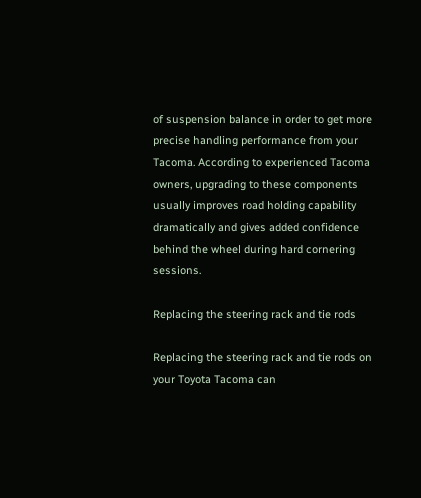of suspension balance in order to get more precise handling performance from your Tacoma. According to experienced Tacoma owners, upgrading to these components usually improves road holding capability dramatically and gives added confidence behind the wheel during hard cornering sessions.

Replacing the steering rack and tie rods

Replacing the steering rack and tie rods on your Toyota Tacoma can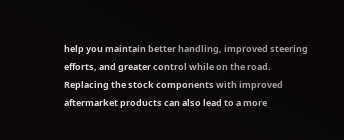help you maintain better handling, improved steering efforts, and greater control while on the road. Replacing the stock components with improved aftermarket products can also lead to a more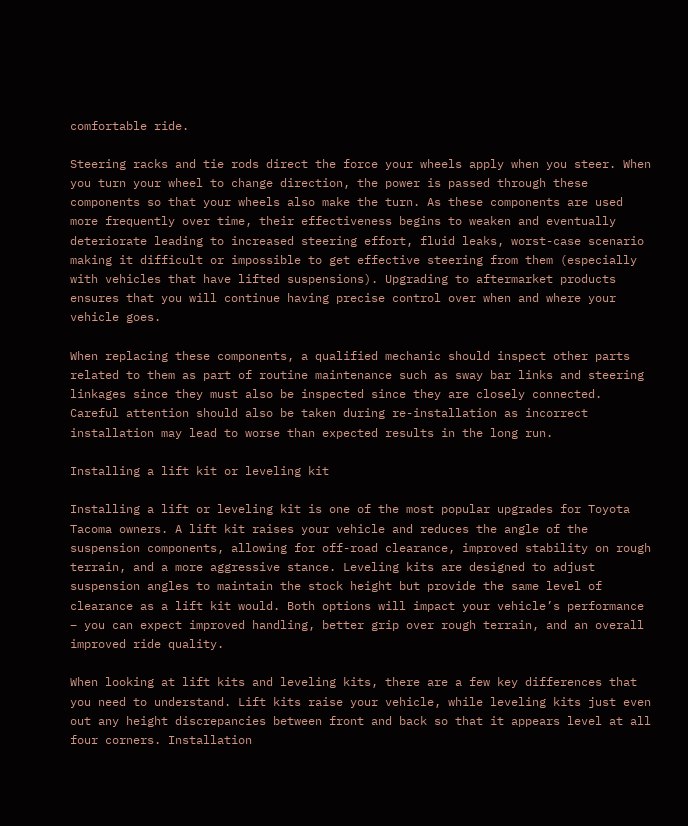comfortable ride.

Steering racks and tie rods direct the force your wheels apply when you steer. When you turn your wheel to change direction, the power is passed through these components so that your wheels also make the turn. As these components are used more frequently over time, their effectiveness begins to weaken and eventually deteriorate leading to increased steering effort, fluid leaks, worst-case scenario making it difficult or impossible to get effective steering from them (especially with vehicles that have lifted suspensions). Upgrading to aftermarket products ensures that you will continue having precise control over when and where your vehicle goes.

When replacing these components, a qualified mechanic should inspect other parts related to them as part of routine maintenance such as sway bar links and steering linkages since they must also be inspected since they are closely connected. Careful attention should also be taken during re-installation as incorrect installation may lead to worse than expected results in the long run.

Installing a lift kit or leveling kit

Installing a lift or leveling kit is one of the most popular upgrades for Toyota Tacoma owners. A lift kit raises your vehicle and reduces the angle of the suspension components, allowing for off-road clearance, improved stability on rough terrain, and a more aggressive stance. Leveling kits are designed to adjust suspension angles to maintain the stock height but provide the same level of clearance as a lift kit would. Both options will impact your vehicle’s performance – you can expect improved handling, better grip over rough terrain, and an overall improved ride quality.

When looking at lift kits and leveling kits, there are a few key differences that you need to understand. Lift kits raise your vehicle, while leveling kits just even out any height discrepancies between front and back so that it appears level at all four corners. Installation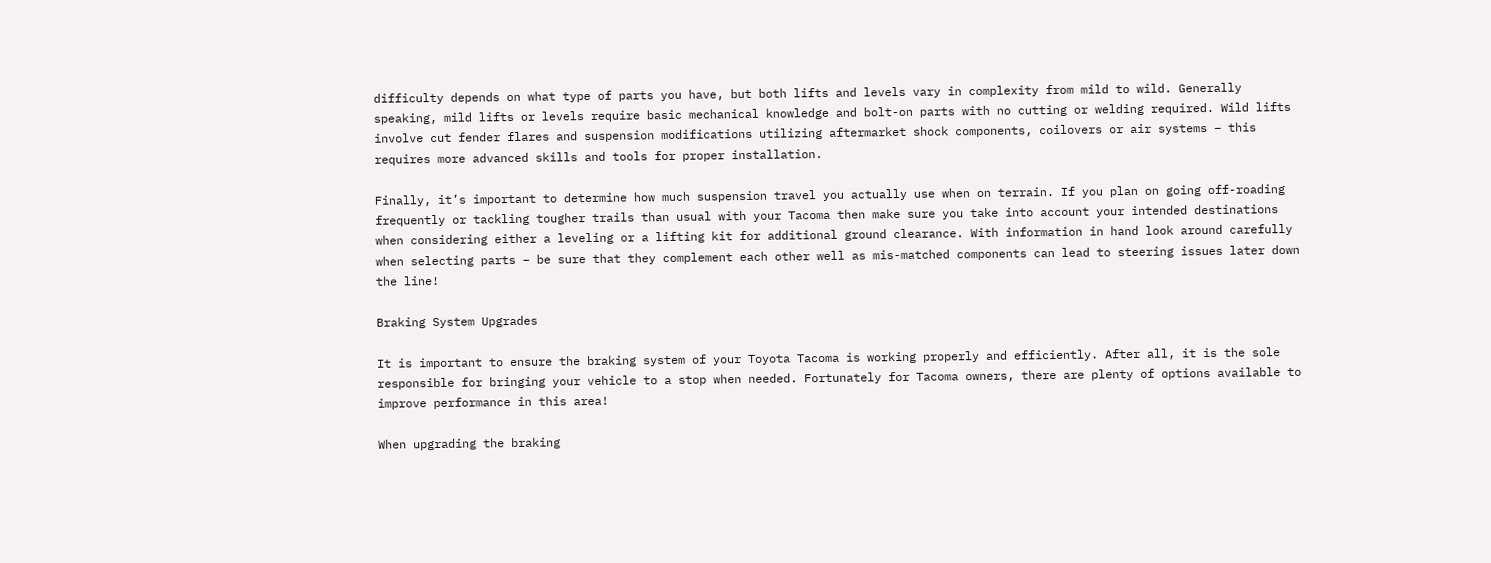difficulty depends on what type of parts you have, but both lifts and levels vary in complexity from mild to wild. Generally speaking, mild lifts or levels require basic mechanical knowledge and bolt-on parts with no cutting or welding required. Wild lifts involve cut fender flares and suspension modifications utilizing aftermarket shock components, coilovers or air systems – this requires more advanced skills and tools for proper installation.

Finally, it’s important to determine how much suspension travel you actually use when on terrain. If you plan on going off-roading frequently or tackling tougher trails than usual with your Tacoma then make sure you take into account your intended destinations when considering either a leveling or a lifting kit for additional ground clearance. With information in hand look around carefully when selecting parts – be sure that they complement each other well as mis-matched components can lead to steering issues later down the line!

Braking System Upgrades

It is important to ensure the braking system of your Toyota Tacoma is working properly and efficiently. After all, it is the sole responsible for bringing your vehicle to a stop when needed. Fortunately for Tacoma owners, there are plenty of options available to improve performance in this area!

When upgrading the braking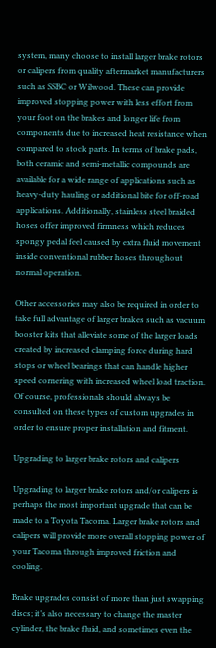system, many choose to install larger brake rotors or calipers from quality aftermarket manufacturers such as SSBC or Wilwood. These can provide improved stopping power with less effort from your foot on the brakes and longer life from components due to increased heat resistance when compared to stock parts. In terms of brake pads, both ceramic and semi-metallic compounds are available for a wide range of applications such as heavy-duty hauling or additional bite for off-road applications. Additionally, stainless steel braided hoses offer improved firmness which reduces spongy pedal feel caused by extra fluid movement inside conventional rubber hoses throughout normal operation.

Other accessories may also be required in order to take full advantage of larger brakes such as vacuum booster kits that alleviate some of the larger loads created by increased clamping force during hard stops or wheel bearings that can handle higher speed cornering with increased wheel load traction. Of course, professionals should always be consulted on these types of custom upgrades in order to ensure proper installation and fitment.

Upgrading to larger brake rotors and calipers

Upgrading to larger brake rotors and/or calipers is perhaps the most important upgrade that can be made to a Toyota Tacoma. Larger brake rotors and calipers will provide more overall stopping power of your Tacoma through improved friction and cooling.

Brake upgrades consist of more than just swapping discs; it’s also necessary to change the master cylinder, the brake fluid, and sometimes even the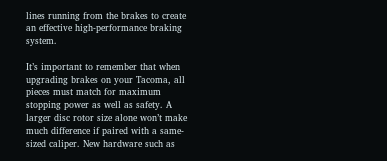lines running from the brakes to create an effective high-performance braking system.

It’s important to remember that when upgrading brakes on your Tacoma, all pieces must match for maximum stopping power as well as safety. A larger disc rotor size alone won’t make much difference if paired with a same-sized caliper. New hardware such as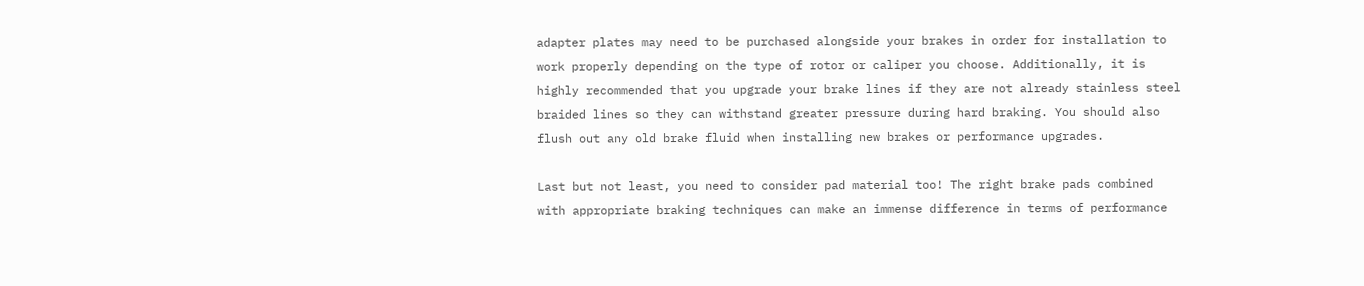adapter plates may need to be purchased alongside your brakes in order for installation to work properly depending on the type of rotor or caliper you choose. Additionally, it is highly recommended that you upgrade your brake lines if they are not already stainless steel braided lines so they can withstand greater pressure during hard braking. You should also flush out any old brake fluid when installing new brakes or performance upgrades.

Last but not least, you need to consider pad material too! The right brake pads combined with appropriate braking techniques can make an immense difference in terms of performance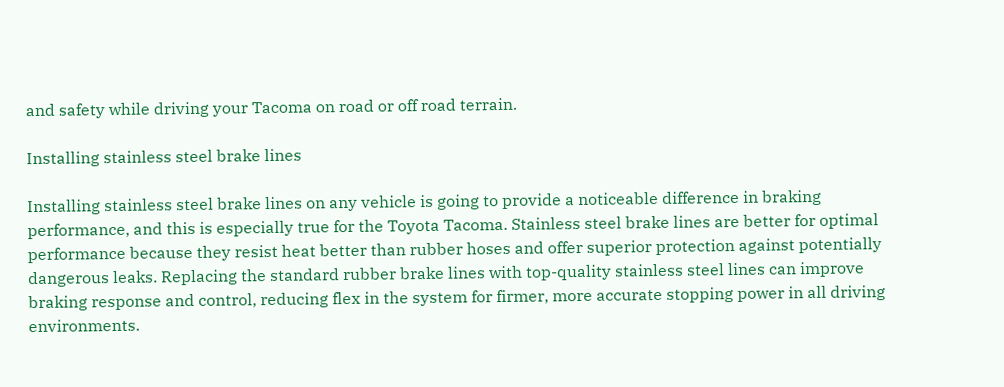and safety while driving your Tacoma on road or off road terrain.

Installing stainless steel brake lines

Installing stainless steel brake lines on any vehicle is going to provide a noticeable difference in braking performance, and this is especially true for the Toyota Tacoma. Stainless steel brake lines are better for optimal performance because they resist heat better than rubber hoses and offer superior protection against potentially dangerous leaks. Replacing the standard rubber brake lines with top-quality stainless steel lines can improve braking response and control, reducing flex in the system for firmer, more accurate stopping power in all driving environments.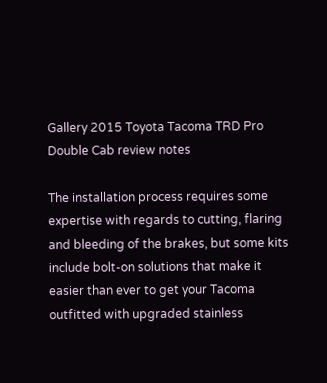Gallery 2015 Toyota Tacoma TRD Pro Double Cab review notes

The installation process requires some expertise with regards to cutting, flaring and bleeding of the brakes, but some kits include bolt-on solutions that make it easier than ever to get your Tacoma outfitted with upgraded stainless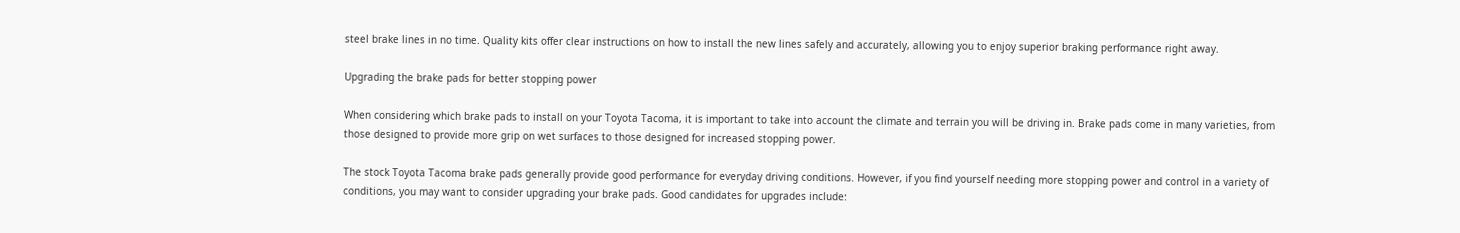steel brake lines in no time. Quality kits offer clear instructions on how to install the new lines safely and accurately, allowing you to enjoy superior braking performance right away.

Upgrading the brake pads for better stopping power

When considering which brake pads to install on your Toyota Tacoma, it is important to take into account the climate and terrain you will be driving in. Brake pads come in many varieties, from those designed to provide more grip on wet surfaces to those designed for increased stopping power.

The stock Toyota Tacoma brake pads generally provide good performance for everyday driving conditions. However, if you find yourself needing more stopping power and control in a variety of conditions, you may want to consider upgrading your brake pads. Good candidates for upgrades include: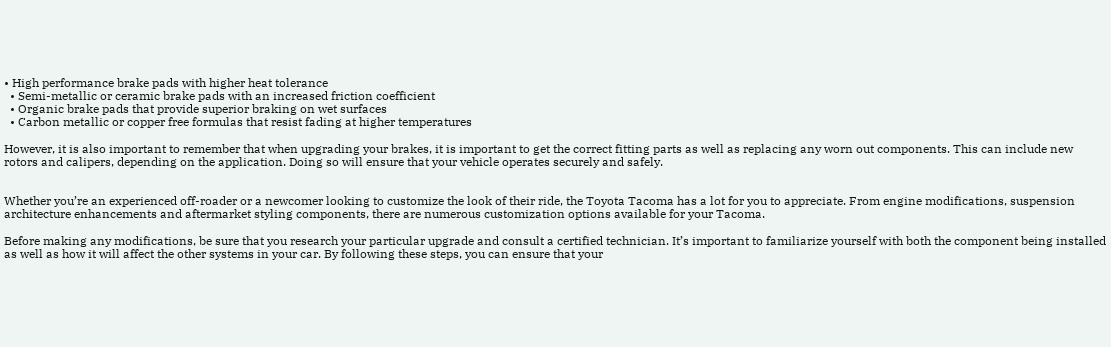• High performance brake pads with higher heat tolerance
  • Semi-metallic or ceramic brake pads with an increased friction coefficient
  • Organic brake pads that provide superior braking on wet surfaces
  • Carbon metallic or copper free formulas that resist fading at higher temperatures

However, it is also important to remember that when upgrading your brakes, it is important to get the correct fitting parts as well as replacing any worn out components. This can include new rotors and calipers, depending on the application. Doing so will ensure that your vehicle operates securely and safely.


Whether you’re an experienced off-roader or a newcomer looking to customize the look of their ride, the Toyota Tacoma has a lot for you to appreciate. From engine modifications, suspension architecture enhancements and aftermarket styling components, there are numerous customization options available for your Tacoma.

Before making any modifications, be sure that you research your particular upgrade and consult a certified technician. It’s important to familiarize yourself with both the component being installed as well as how it will affect the other systems in your car. By following these steps, you can ensure that your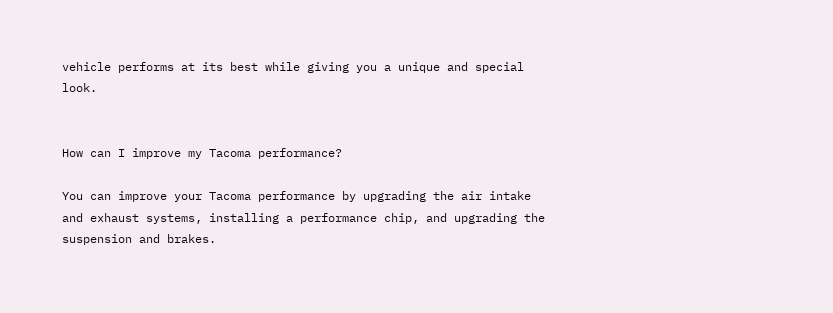vehicle performs at its best while giving you a unique and special look.


How can I improve my Tacoma performance?

You can improve your Tacoma performance by upgrading the air intake and exhaust systems, installing a performance chip, and upgrading the suspension and brakes.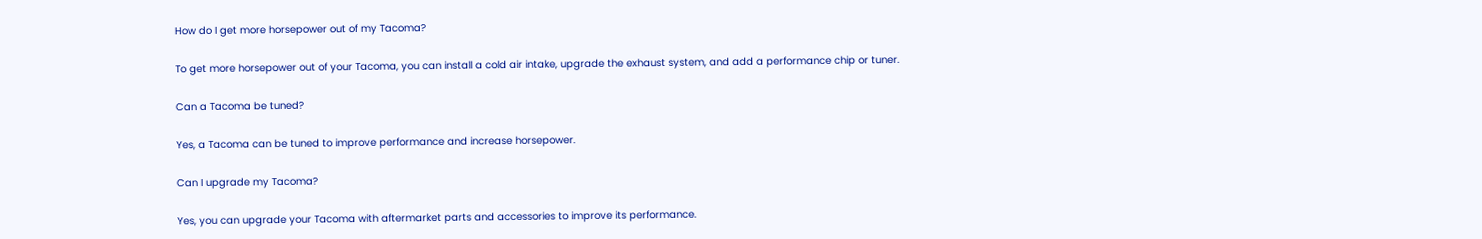How do I get more horsepower out of my Tacoma?

To get more horsepower out of your Tacoma, you can install a cold air intake, upgrade the exhaust system, and add a performance chip or tuner.

Can a Tacoma be tuned?

Yes, a Tacoma can be tuned to improve performance and increase horsepower.

Can I upgrade my Tacoma?

Yes, you can upgrade your Tacoma with aftermarket parts and accessories to improve its performance.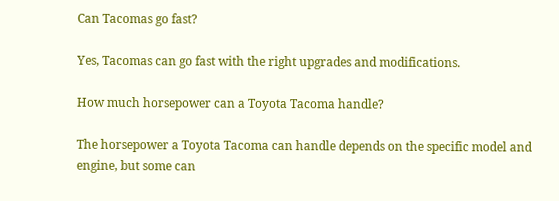Can Tacomas go fast?

Yes, Tacomas can go fast with the right upgrades and modifications.

How much horsepower can a Toyota Tacoma handle?

The horsepower a Toyota Tacoma can handle depends on the specific model and engine, but some can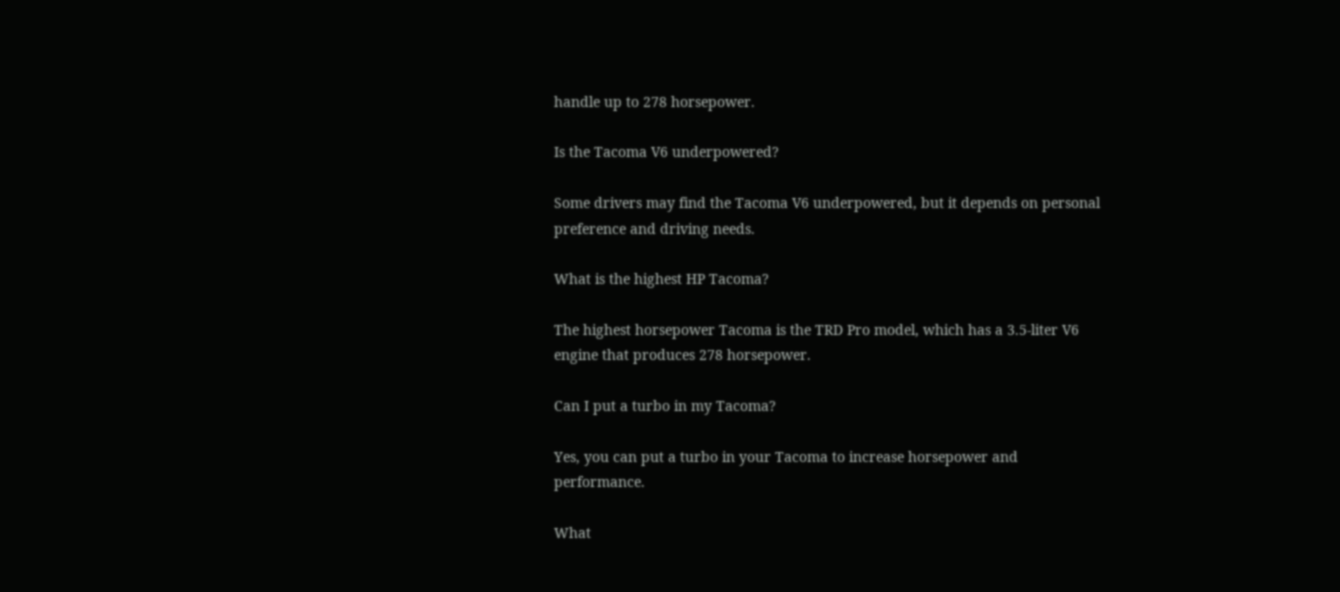handle up to 278 horsepower.

Is the Tacoma V6 underpowered?

Some drivers may find the Tacoma V6 underpowered, but it depends on personal preference and driving needs.

What is the highest HP Tacoma?

The highest horsepower Tacoma is the TRD Pro model, which has a 3.5-liter V6 engine that produces 278 horsepower.

Can I put a turbo in my Tacoma?

Yes, you can put a turbo in your Tacoma to increase horsepower and performance.

What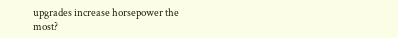upgrades increase horsepower the most?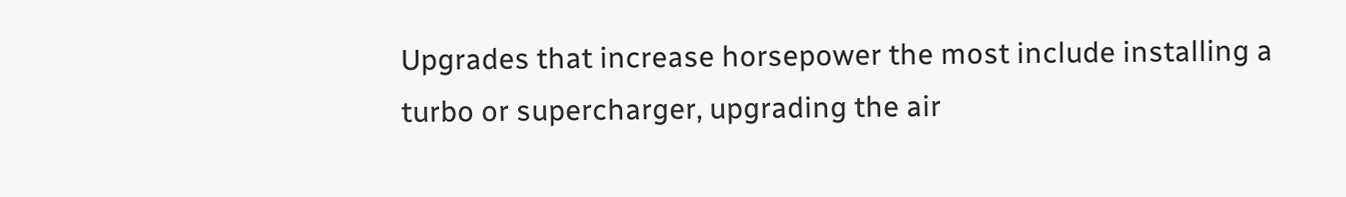Upgrades that increase horsepower the most include installing a turbo or supercharger, upgrading the air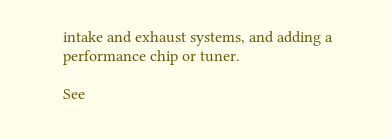intake and exhaust systems, and adding a performance chip or tuner.

See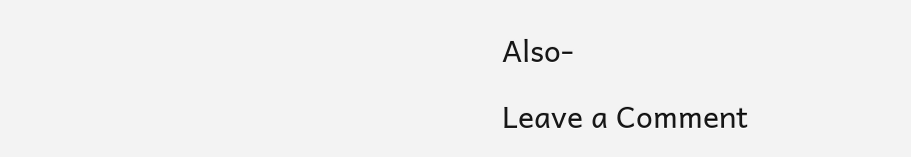Also-

Leave a Comment